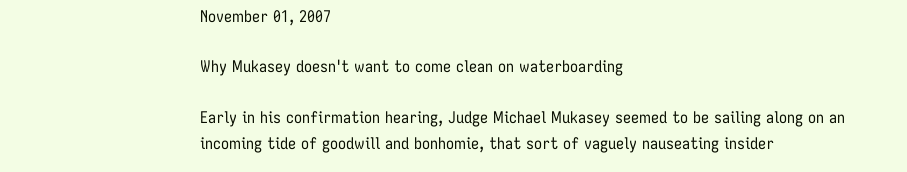November 01, 2007

Why Mukasey doesn't want to come clean on waterboarding

Early in his confirmation hearing, Judge Michael Mukasey seemed to be sailing along on an incoming tide of goodwill and bonhomie, that sort of vaguely nauseating insider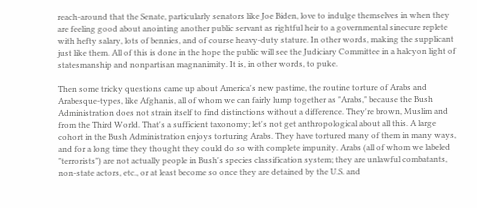reach-around that the Senate, particularly senators like Joe Biden, love to indulge themselves in when they are feeling good about anointing another public servant as rightful heir to a governmental sinecure replete with hefty salary, lots of bennies, and of course heavy-duty stature. In other words, making the supplicant just like them. All of this is done in the hope the public will see the Judiciary Committee in a halcyon light of statesmanship and nonpartisan magnanimity. It is, in other words, to puke.

Then some tricky questions came up about America's new pastime, the routine torture of Arabs and Arabesque-types, like Afghanis, all of whom we can fairly lump together as "Arabs," because the Bush Administration does not strain itself to find distinctions without a difference. They're brown, Muslim and from the Third World. That's a sufficient taxonomy; let's not get anthropological about all this. A large cohort in the Bush Administration enjoys torturing Arabs. They have tortured many of them in many ways, and for a long time they thought they could do so with complete impunity. Arabs (all of whom we labeled "terrorists") are not actually people in Bush's species classification system; they are unlawful combatants, non-state actors, etc., or at least become so once they are detained by the U.S. and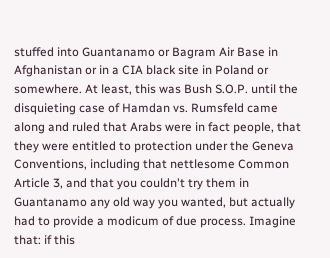stuffed into Guantanamo or Bagram Air Base in Afghanistan or in a CIA black site in Poland or somewhere. At least, this was Bush S.O.P. until the disquieting case of Hamdan vs. Rumsfeld came along and ruled that Arabs were in fact people, that they were entitled to protection under the Geneva Conventions, including that nettlesome Common Article 3, and that you couldn't try them in Guantanamo any old way you wanted, but actually had to provide a modicum of due process. Imagine that: if this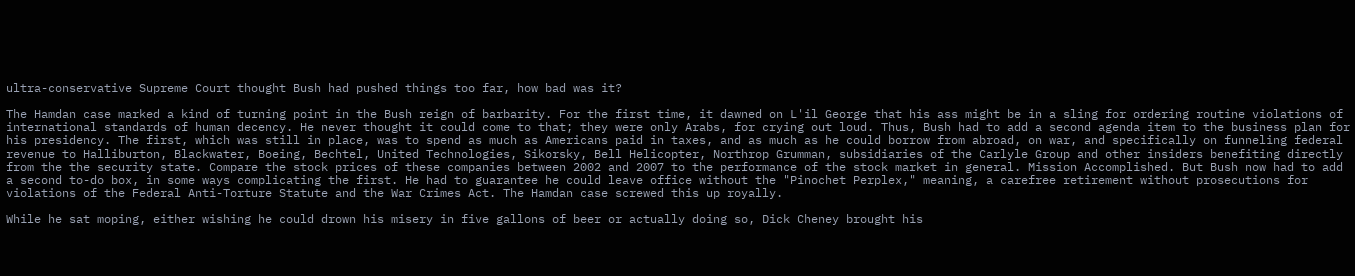ultra-conservative Supreme Court thought Bush had pushed things too far, how bad was it?

The Hamdan case marked a kind of turning point in the Bush reign of barbarity. For the first time, it dawned on L'il George that his ass might be in a sling for ordering routine violations of international standards of human decency. He never thought it could come to that; they were only Arabs, for crying out loud. Thus, Bush had to add a second agenda item to the business plan for his presidency. The first, which was still in place, was to spend as much as Americans paid in taxes, and as much as he could borrow from abroad, on war, and specifically on funneling federal revenue to Halliburton, Blackwater, Boeing, Bechtel, United Technologies, Sikorsky, Bell Helicopter, Northrop Grumman, subsidiaries of the Carlyle Group and other insiders benefiting directly from the the security state. Compare the stock prices of these companies between 2002 and 2007 to the performance of the stock market in general. Mission Accomplished. But Bush now had to add a second to-do box, in some ways complicating the first. He had to guarantee he could leave office without the "Pinochet Perplex," meaning, a carefree retirement without prosecutions for violations of the Federal Anti-Torture Statute and the War Crimes Act. The Hamdan case screwed this up royally.

While he sat moping, either wishing he could drown his misery in five gallons of beer or actually doing so, Dick Cheney brought his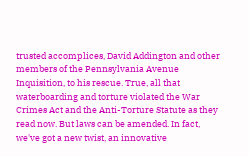trusted accomplices, David Addington and other members of the Pennsylvania Avenue Inquisition, to his rescue. True, all that waterboarding and torture violated the War Crimes Act and the Anti-Torture Statute as they read now. But laws can be amended. In fact, we've got a new twist, an innovative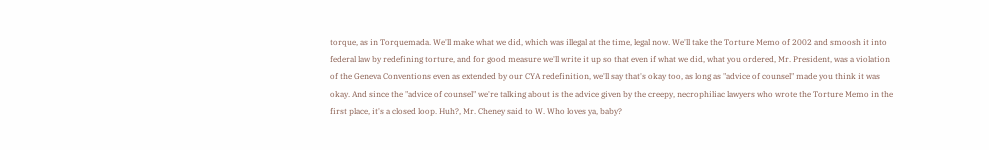torque, as in Torquemada. We'll make what we did, which was illegal at the time, legal now. We'll take the Torture Memo of 2002 and smoosh it into federal law by redefining torture, and for good measure we'll write it up so that even if what we did, what you ordered, Mr. President, was a violation of the Geneva Conventions even as extended by our CYA redefinition, we'll say that's okay too, as long as "advice of counsel" made you think it was okay. And since the "advice of counsel" we're talking about is the advice given by the creepy, necrophiliac lawyers who wrote the Torture Memo in the first place, it's a closed loop. Huh?, Mr. Cheney said to W. Who loves ya, baby?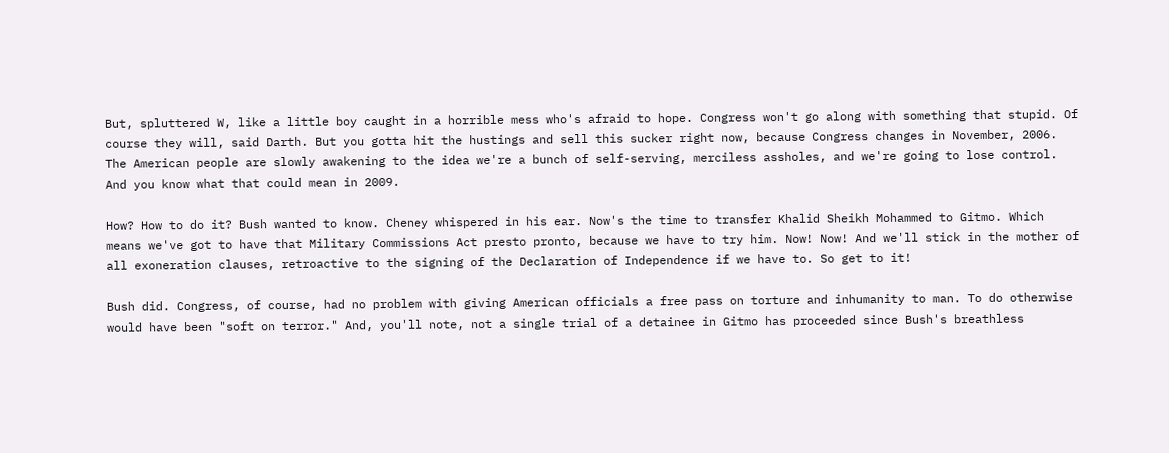But, spluttered W, like a little boy caught in a horrible mess who's afraid to hope. Congress won't go along with something that stupid. Of course they will, said Darth. But you gotta hit the hustings and sell this sucker right now, because Congress changes in November, 2006. The American people are slowly awakening to the idea we're a bunch of self-serving, merciless assholes, and we're going to lose control. And you know what that could mean in 2009.

How? How to do it? Bush wanted to know. Cheney whispered in his ear. Now's the time to transfer Khalid Sheikh Mohammed to Gitmo. Which means we've got to have that Military Commissions Act presto pronto, because we have to try him. Now! Now! And we'll stick in the mother of all exoneration clauses, retroactive to the signing of the Declaration of Independence if we have to. So get to it!

Bush did. Congress, of course, had no problem with giving American officials a free pass on torture and inhumanity to man. To do otherwise would have been "soft on terror." And, you'll note, not a single trial of a detainee in Gitmo has proceeded since Bush's breathless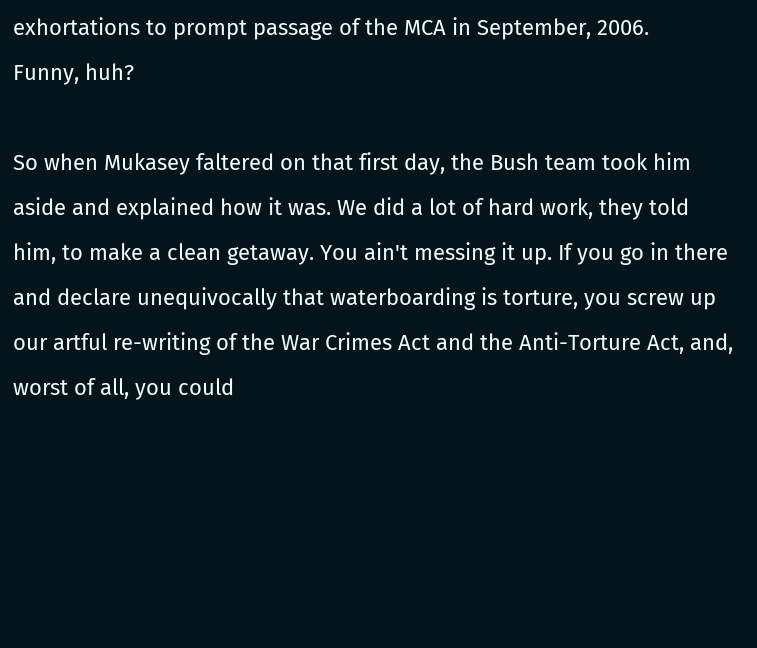exhortations to prompt passage of the MCA in September, 2006.
Funny, huh?

So when Mukasey faltered on that first day, the Bush team took him aside and explained how it was. We did a lot of hard work, they told him, to make a clean getaway. You ain't messing it up. If you go in there and declare unequivocally that waterboarding is torture, you screw up our artful re-writing of the War Crimes Act and the Anti-Torture Act, and, worst of all, you could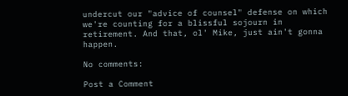undercut our "advice of counsel" defense on which we're counting for a blissful sojourn in retirement. And that, ol' Mike, just ain't gonna happen.

No comments:

Post a Comment